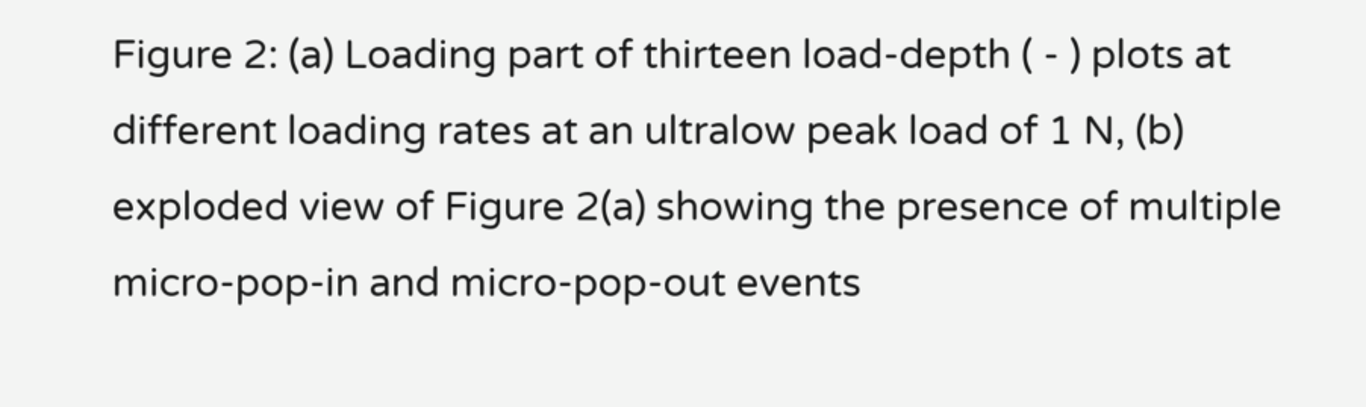Figure 2: (a) Loading part of thirteen load-depth ( - ) plots at different loading rates at an ultralow peak load of 1 N, (b) exploded view of Figure 2(a) showing the presence of multiple micro-pop-in and micro-pop-out events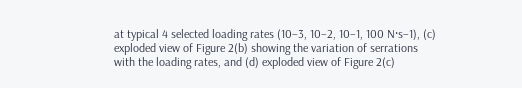at typical 4 selected loading rates (10−3, 10−2, 10−1, 100 N·s−1), (c) exploded view of Figure 2(b) showing the variation of serrations with the loading rates, and (d) exploded view of Figure 2(c)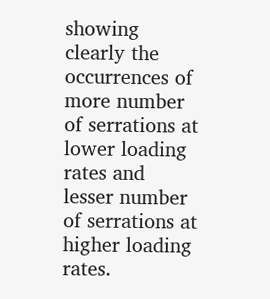showing clearly the occurrences of more number of serrations at lower loading rates and lesser number of serrations at higher loading rates.